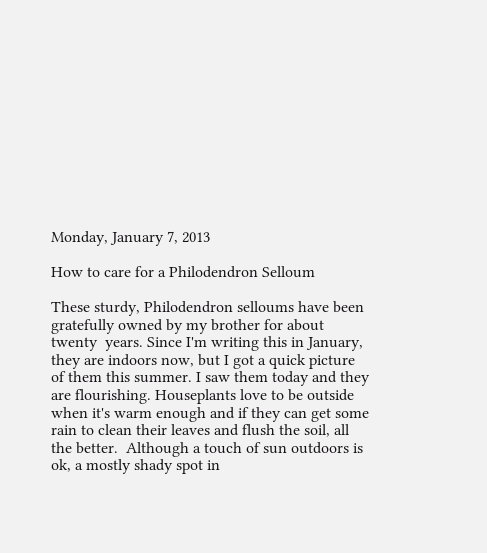Monday, January 7, 2013

How to care for a Philodendron Selloum

These sturdy, Philodendron selloums have been gratefully owned by my brother for about twenty  years. Since I'm writing this in January, they are indoors now, but I got a quick picture of them this summer. I saw them today and they are flourishing. Houseplants love to be outside when it's warm enough and if they can get some rain to clean their leaves and flush the soil, all the better.  Although a touch of sun outdoors is ok, a mostly shady spot in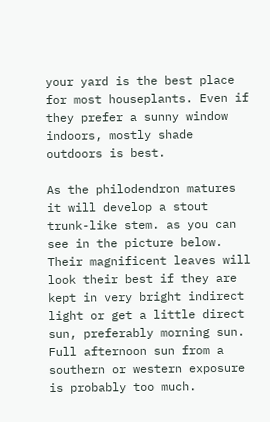your yard is the best place for most houseplants. Even if they prefer a sunny window indoors, mostly shade outdoors is best.

As the philodendron matures it will develop a stout trunk-like stem. as you can see in the picture below. Their magnificent leaves will look their best if they are kept in very bright indirect light or get a little direct sun, preferably morning sun. Full afternoon sun from a southern or western exposure is probably too much.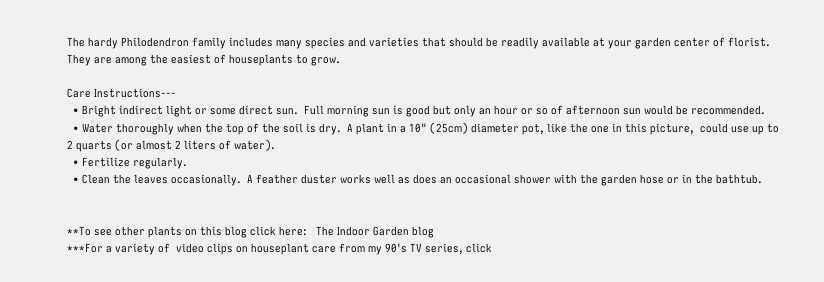The hardy Philodendron family includes many species and varieties that should be readily available at your garden center of florist. They are among the easiest of houseplants to grow.

Care Instructions---
  • Bright indirect light or some direct sun.  Full morning sun is good but only an hour or so of afternoon sun would be recommended.
  • Water thoroughly when the top of the soil is dry.  A plant in a 10" (25cm) diameter pot, like the one in this picture,  could use up to 2 quarts (or almost 2 liters of water).
  • Fertilize regularly.
  • Clean the leaves occasionally.  A feather duster works well as does an occasional shower with the garden hose or in the bathtub.


**To see other plants on this blog click here:   The Indoor Garden blog
***For a variety of  video clips on houseplant care from my 90's TV series, click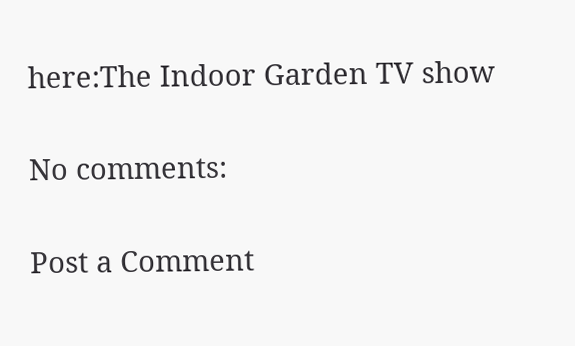here:The Indoor Garden TV show

No comments:

Post a Comment